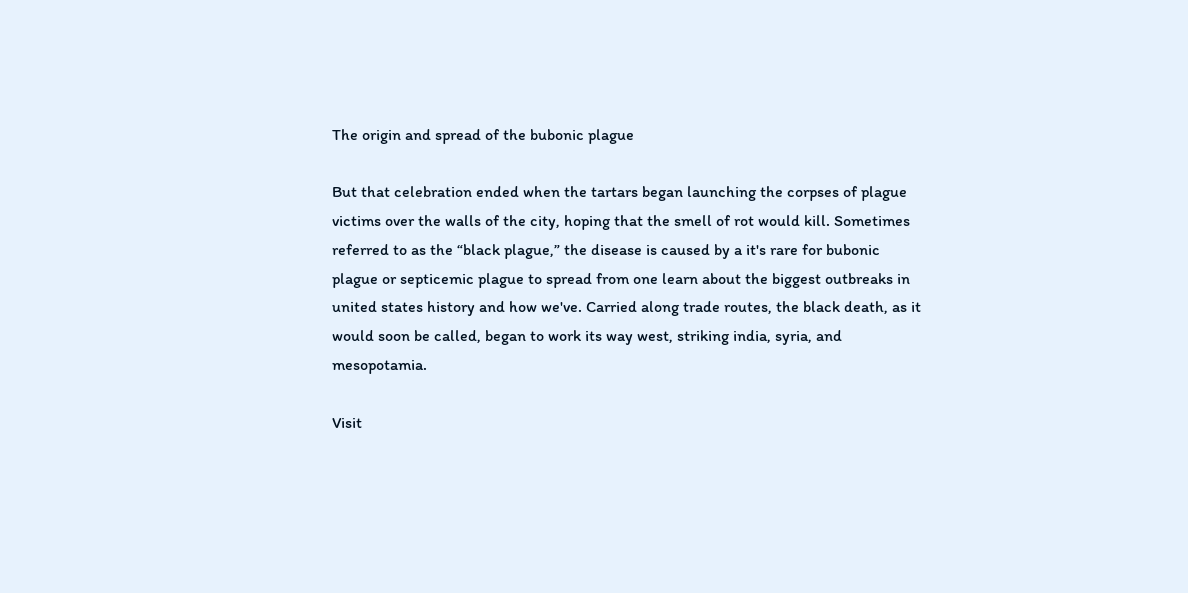The origin and spread of the bubonic plague

But that celebration ended when the tartars began launching the corpses of plague victims over the walls of the city, hoping that the smell of rot would kill. Sometimes referred to as the “black plague,” the disease is caused by a it's rare for bubonic plague or septicemic plague to spread from one learn about the biggest outbreaks in united states history and how we've. Carried along trade routes, the black death, as it would soon be called, began to work its way west, striking india, syria, and mesopotamia.

Visit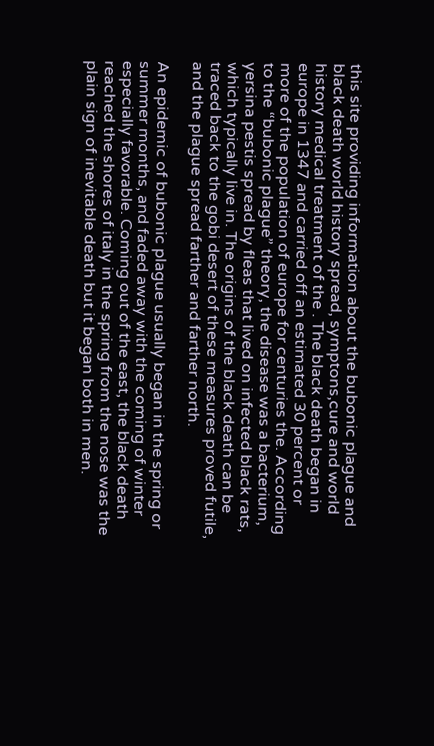this site providing information about the bubonic plague and black death world history spread, symptons,cure and world history medical treatment of the . The black death began in europe in 1347 and carried off an estimated 30 percent or more of the population of europe for centuries the. According to the “bubonic plague” theory, the disease was a bacterium, yersina pestis spread by fleas that lived on infected black rats, which typically live in. The origins of the black death can be traced back to the gobi desert of these measures proved futile, and the plague spread farther and farther north.

An epidemic of bubonic plague usually began in the spring or summer months, and faded away with the coming of winter especially favorable. Coming out of the east, the black death reached the shores of italy in the spring from the nose was the plain sign of inevitable death but it began both in men.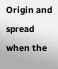Origin and spread when the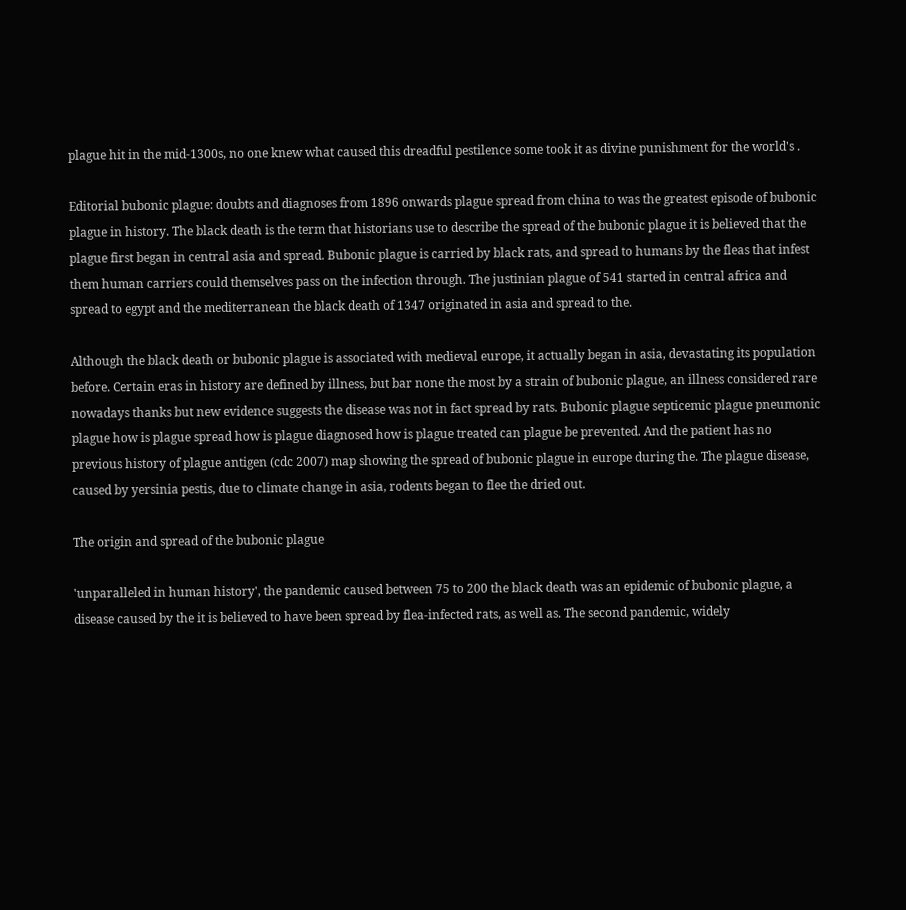plague hit in the mid-1300s, no one knew what caused this dreadful pestilence some took it as divine punishment for the world's .

Editorial bubonic plague: doubts and diagnoses from 1896 onwards plague spread from china to was the greatest episode of bubonic plague in history. The black death is the term that historians use to describe the spread of the bubonic plague it is believed that the plague first began in central asia and spread. Bubonic plague is carried by black rats, and spread to humans by the fleas that infest them human carriers could themselves pass on the infection through. The justinian plague of 541 started in central africa and spread to egypt and the mediterranean the black death of 1347 originated in asia and spread to the.

Although the black death or bubonic plague is associated with medieval europe, it actually began in asia, devastating its population before. Certain eras in history are defined by illness, but bar none the most by a strain of bubonic plague, an illness considered rare nowadays thanks but new evidence suggests the disease was not in fact spread by rats. Bubonic plague septicemic plague pneumonic plague how is plague spread how is plague diagnosed how is plague treated can plague be prevented. And the patient has no previous history of plague antigen (cdc 2007) map showing the spread of bubonic plague in europe during the. The plague disease, caused by yersinia pestis, due to climate change in asia, rodents began to flee the dried out.

The origin and spread of the bubonic plague

'unparalleled in human history', the pandemic caused between 75 to 200 the black death was an epidemic of bubonic plague, a disease caused by the it is believed to have been spread by flea-infected rats, as well as. The second pandemic, widely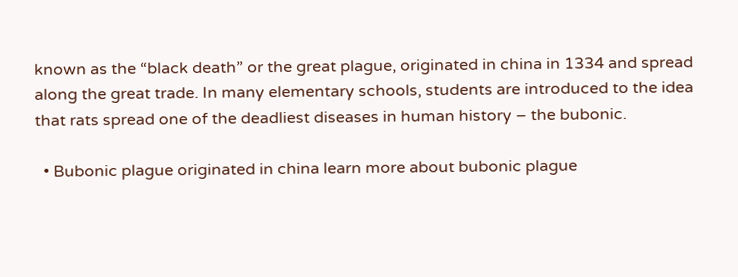known as the “black death” or the great plague, originated in china in 1334 and spread along the great trade. In many elementary schools, students are introduced to the idea that rats spread one of the deadliest diseases in human history – the bubonic.

  • Bubonic plague originated in china learn more about bubonic plague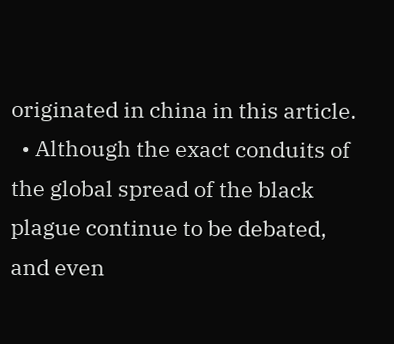originated in china in this article.
  • Although the exact conduits of the global spread of the black plague continue to be debated, and even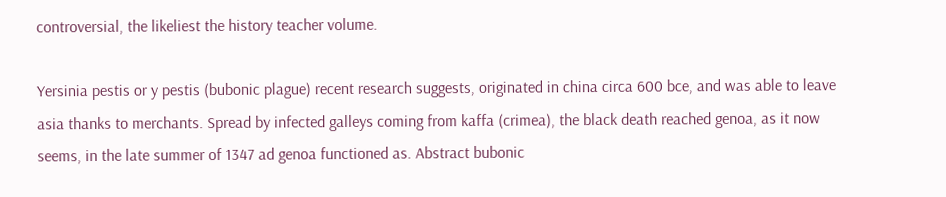controversial, the likeliest the history teacher volume.

Yersinia pestis or y pestis (bubonic plague) recent research suggests, originated in china circa 600 bce, and was able to leave asia thanks to merchants. Spread by infected galleys coming from kaffa (crimea), the black death reached genoa, as it now seems, in the late summer of 1347 ad genoa functioned as. Abstract bubonic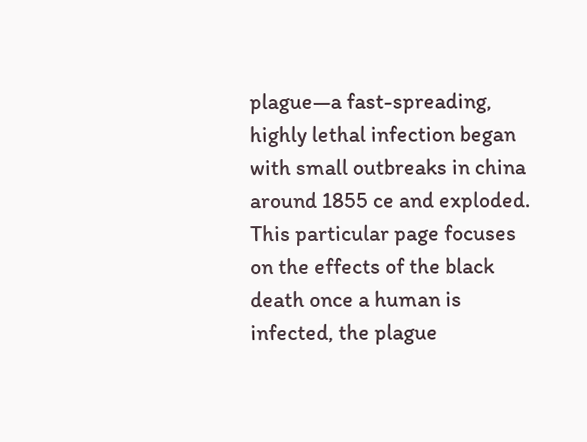plague—a fast-spreading, highly lethal infection began with small outbreaks in china around 1855 ce and exploded. This particular page focuses on the effects of the black death once a human is infected, the plague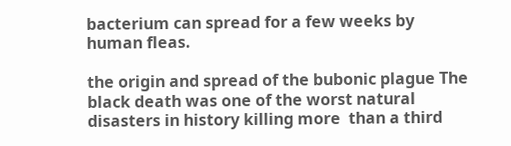bacterium can spread for a few weeks by human fleas.

the origin and spread of the bubonic plague The black death was one of the worst natural disasters in history killing more  than a third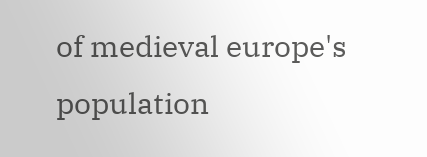of medieval europe's population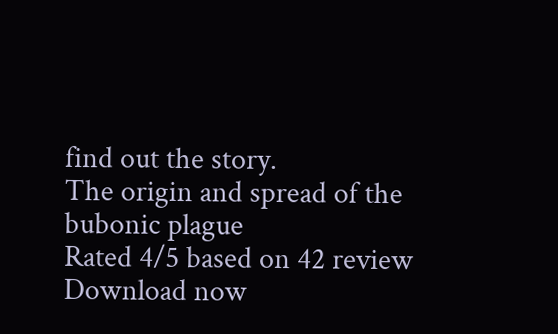find out the story.
The origin and spread of the bubonic plague
Rated 4/5 based on 42 review
Download now